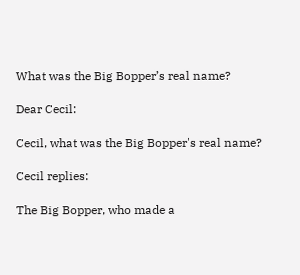What was the Big Bopper’s real name?

Dear Cecil:

Cecil, what was the Big Bopper's real name?

Cecil replies:

The Big Bopper, who made a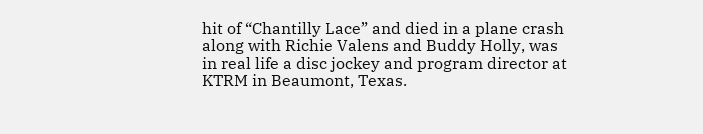hit of “Chantilly Lace” and died in a plane crash along with Richie Valens and Buddy Holly, was in real life a disc jockey and program director at KTRM in Beaumont, Texas.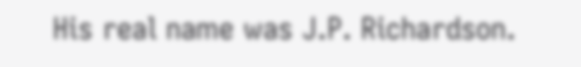His real name was J.P. Richardson.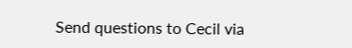Send questions to Cecil via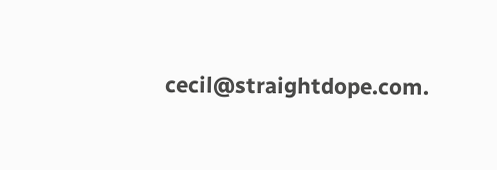cecil@straightdope.com.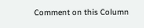Comment on this Column